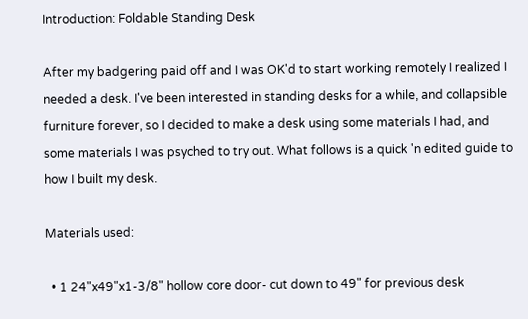Introduction: Foldable Standing Desk

After my badgering paid off and I was OK'd to start working remotely I realized I needed a desk. I've been interested in standing desks for a while, and collapsible furniture forever, so I decided to make a desk using some materials I had, and some materials I was psyched to try out. What follows is a quick 'n edited guide to how I built my desk.

Materials used:

  • 1 24"x49"x1-3/8" hollow core door- cut down to 49" for previous desk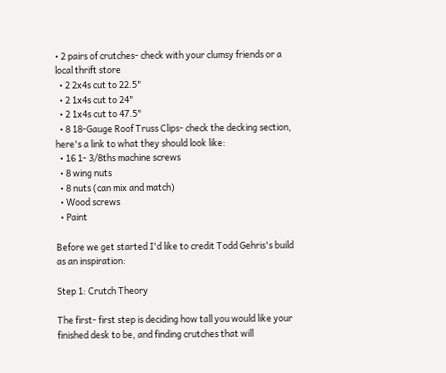• 2 pairs of crutches- check with your clumsy friends or a local thrift store
  • 2 2x4s cut to 22.5"
  • 2 1x4s cut to 24"
  • 2 1x4s cut to 47.5"
  • 8 18-Gauge Roof Truss Clips- check the decking section, here's a link to what they should look like:
  • 16 1- 3/8ths machine screws
  • 8 wing nuts
  • 8 nuts (can mix and match)
  • Wood screws
  • Paint

Before we get started I'd like to credit Todd Gehris's build as an inspiration:

Step 1: Crutch Theory

The first- first step is deciding how tall you would like your finished desk to be, and finding crutches that will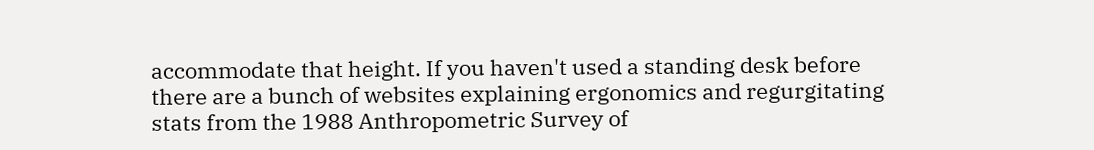accommodate that height. If you haven't used a standing desk before there are a bunch of websites explaining ergonomics and regurgitating stats from the 1988 Anthropometric Survey of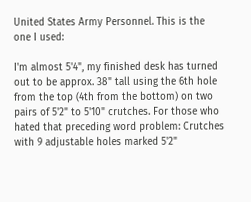United States Army Personnel. This is the one I used:

I'm almost 5'4", my finished desk has turned out to be approx. 38" tall using the 6th hole from the top (4th from the bottom) on two pairs of 5'2" to 5'10" crutches. For those who hated that preceding word problem: Crutches with 9 adjustable holes marked 5'2"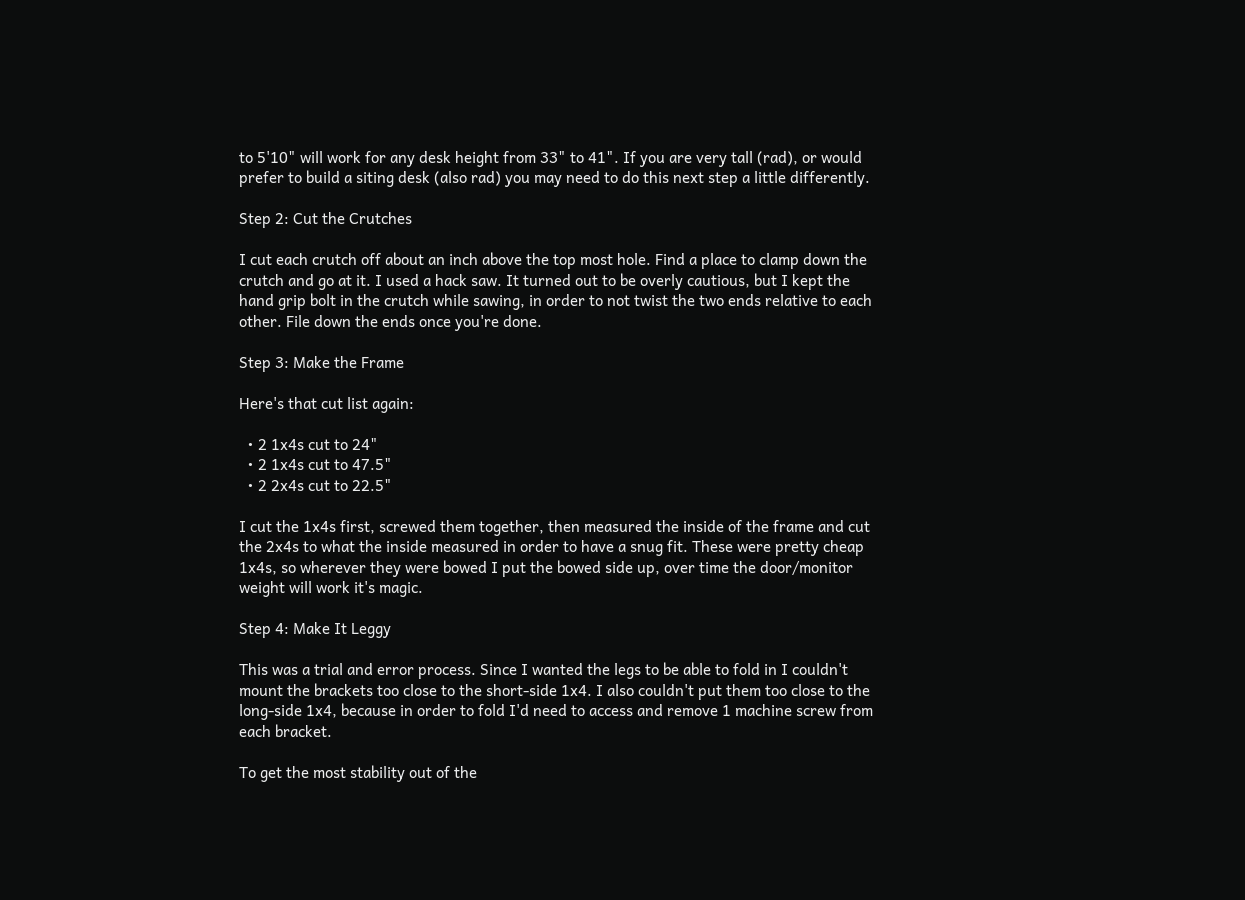to 5'10" will work for any desk height from 33" to 41". If you are very tall (rad), or would prefer to build a siting desk (also rad) you may need to do this next step a little differently.

Step 2: Cut the Crutches

I cut each crutch off about an inch above the top most hole. Find a place to clamp down the crutch and go at it. I used a hack saw. It turned out to be overly cautious, but I kept the hand grip bolt in the crutch while sawing, in order to not twist the two ends relative to each other. File down the ends once you're done.

Step 3: Make the Frame

Here's that cut list again:

  • 2 1x4s cut to 24"
  • 2 1x4s cut to 47.5"
  • 2 2x4s cut to 22.5"

I cut the 1x4s first, screwed them together, then measured the inside of the frame and cut the 2x4s to what the inside measured in order to have a snug fit. These were pretty cheap 1x4s, so wherever they were bowed I put the bowed side up, over time the door/monitor weight will work it's magic.

Step 4: Make It Leggy

This was a trial and error process. Since I wanted the legs to be able to fold in I couldn't mount the brackets too close to the short-side 1x4. I also couldn't put them too close to the long-side 1x4, because in order to fold I'd need to access and remove 1 machine screw from each bracket.

To get the most stability out of the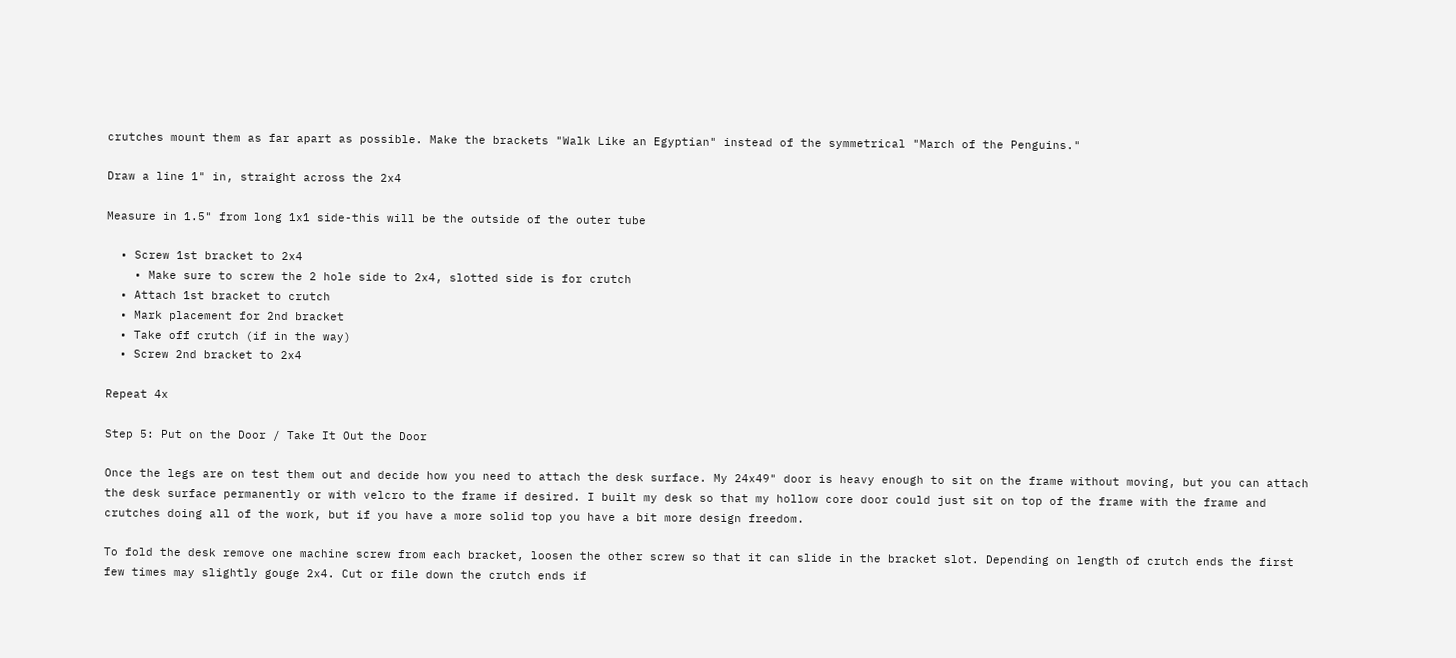crutches mount them as far apart as possible. Make the brackets "Walk Like an Egyptian" instead of the symmetrical "March of the Penguins."

Draw a line 1" in, straight across the 2x4

Measure in 1.5" from long 1x1 side-this will be the outside of the outer tube

  • Screw 1st bracket to 2x4
    • Make sure to screw the 2 hole side to 2x4, slotted side is for crutch
  • Attach 1st bracket to crutch
  • Mark placement for 2nd bracket
  • Take off crutch (if in the way)
  • Screw 2nd bracket to 2x4

Repeat 4x

Step 5: Put on the Door / Take It Out the Door

Once the legs are on test them out and decide how you need to attach the desk surface. My 24x49" door is heavy enough to sit on the frame without moving, but you can attach the desk surface permanently or with velcro to the frame if desired. I built my desk so that my hollow core door could just sit on top of the frame with the frame and crutches doing all of the work, but if you have a more solid top you have a bit more design freedom.

To fold the desk remove one machine screw from each bracket, loosen the other screw so that it can slide in the bracket slot. Depending on length of crutch ends the first few times may slightly gouge 2x4. Cut or file down the crutch ends if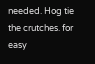needed. Hog tie the crutches. for easy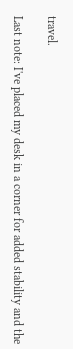travel.

Last note: I've placed my desk in a corner for added stability and the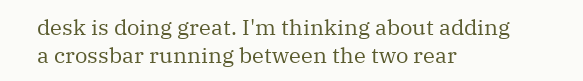desk is doing great. I'm thinking about adding a crossbar running between the two rear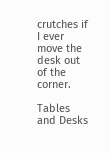crutches if I ever move the desk out of the corner.

Tables and Desks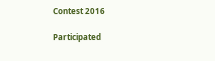Contest 2016

Participated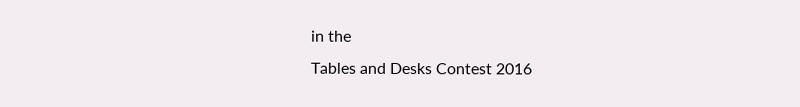in the
Tables and Desks Contest 2016